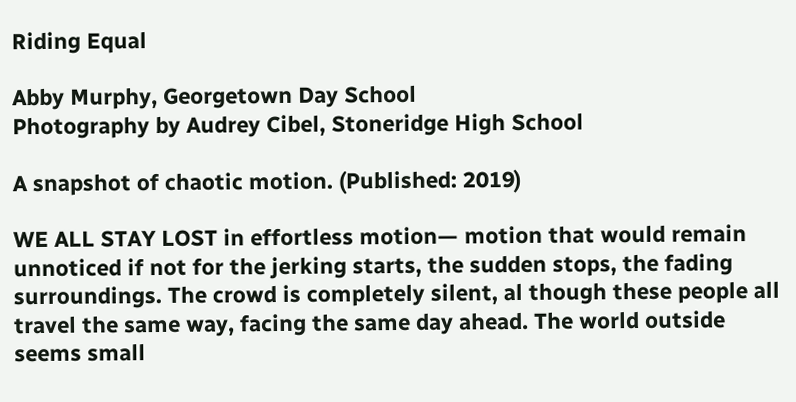Riding Equal

Abby Murphy, Georgetown Day School
Photography by Audrey Cibel, Stoneridge High School

A snapshot of chaotic motion. (Published: 2019)

WE ALL STAY LOST in effortless motion— motion that would remain unnoticed if not for the jerking starts, the sudden stops, the fading surroundings. The crowd is completely silent, al though these people all travel the same way, facing the same day ahead. The world outside seems small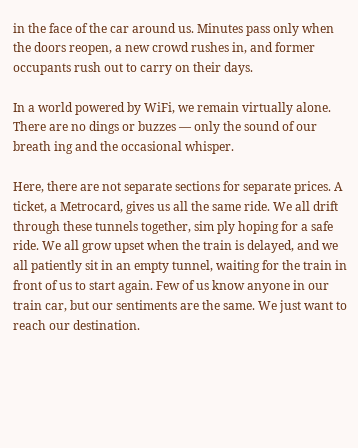in the face of the car around us. Minutes pass only when the doors reopen, a new crowd rushes in, and former occupants rush out to carry on their days.

In a world powered by WiFi, we remain virtually alone. There are no dings or buzzes — only the sound of our breath ing and the occasional whisper.

Here, there are not separate sections for separate prices. A ticket, a Metrocard, gives us all the same ride. We all drift through these tunnels together, sim ply hoping for a safe ride. We all grow upset when the train is delayed, and we all patiently sit in an empty tunnel, waiting for the train in front of us to start again. Few of us know anyone in our train car, but our sentiments are the same. We just want to reach our destination.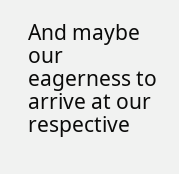And maybe our eagerness to arrive at our respective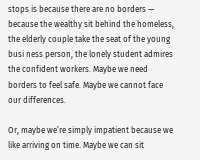stops is because there are no borders — because the wealthy sit behind the homeless, the elderly couple take the seat of the young busi ness person, the lonely student admires the confident workers. Maybe we need borders to feel safe. Maybe we cannot face our differences.

Or, maybe we’re simply impatient because we like arriving on time. Maybe we can sit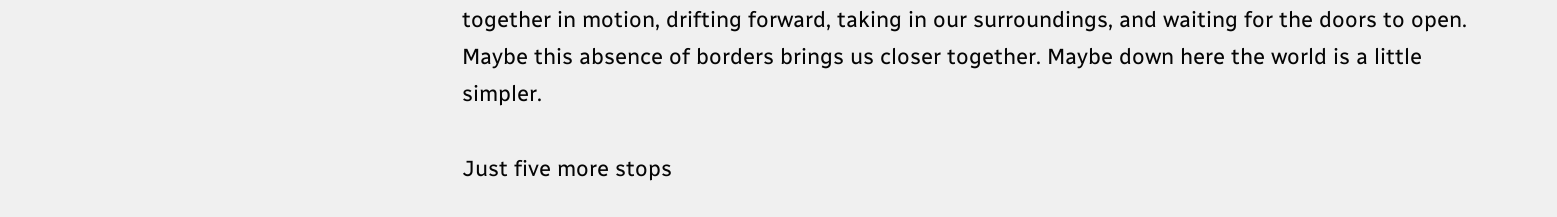together in motion, drifting forward, taking in our surroundings, and waiting for the doors to open. Maybe this absence of borders brings us closer together. Maybe down here the world is a little simpler.

Just five more stops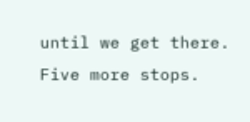until we get there. Five more stops.